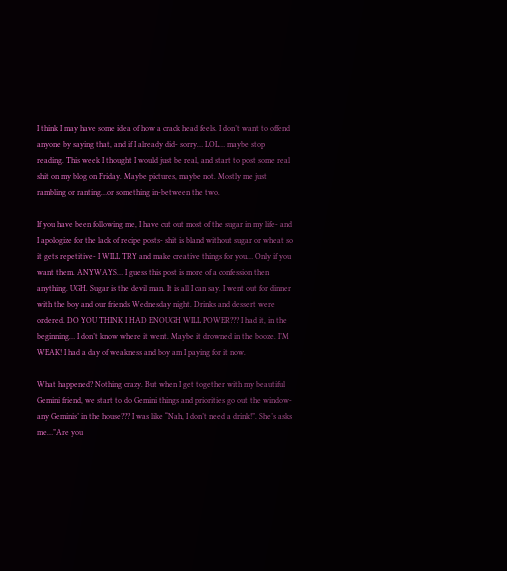I think I may have some idea of how a crack head feels. I don’t want to offend anyone by saying that, and if I already did- sorry… LOL… maybe stop reading. This week I thought I would just be real, and start to post some real shit on my blog on Friday. Maybe pictures, maybe not. Mostly me just rambling or ranting…or something in-between the two.

If you have been following me, I have cut out most of the sugar in my life- and I apologize for the lack of recipe posts- shit is bland without sugar or wheat so it gets repetitive- I WILL TRY and make creative things for you… Only if you want them. ANYWAYS… I guess this post is more of a confession then anything. UGH. Sugar is the devil man. It is all I can say. I went out for dinner with the boy and our friends Wednesday night. Drinks and dessert were ordered. DO YOU THINK I HAD ENOUGH WILL POWER??? I had it, in the beginning… I don’t know where it went. Maybe it drowned in the booze. I’M WEAK! I had a day of weakness and boy am I paying for it now.

What happened? Nothing crazy. But when I get together with my beautiful Gemini friend, we start to do Gemini things and priorities go out the window- any Geminis’ in the house??? I was like “Nah, I don’t need a drink!”. She’s asks me…”Are you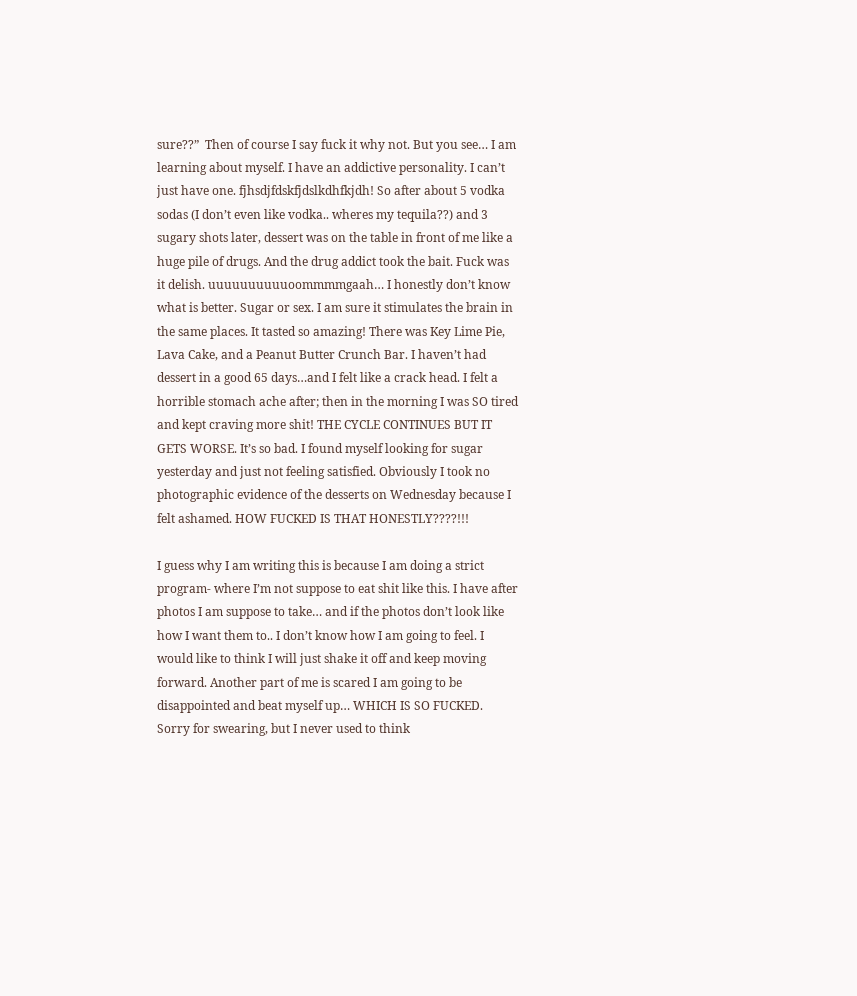sure??”  Then of course I say fuck it why not. But you see… I am learning about myself. I have an addictive personality. I can’t just have one. fjhsdjfdskfjdslkdhfkjdh! So after about 5 vodka sodas (I don’t even like vodka.. wheres my tequila??) and 3 sugary shots later, dessert was on the table in front of me like a huge pile of drugs. And the drug addict took the bait. Fuck was it delish. uuuuuuuuuuoommmmgaah… I honestly don’t know what is better. Sugar or sex. I am sure it stimulates the brain in the same places. It tasted so amazing! There was Key Lime Pie, Lava Cake, and a Peanut Butter Crunch Bar. I haven’t had dessert in a good 65 days…and I felt like a crack head. I felt a horrible stomach ache after; then in the morning I was SO tired and kept craving more shit! THE CYCLE CONTINUES BUT IT GETS WORSE. It’s so bad. I found myself looking for sugar yesterday and just not feeling satisfied. Obviously I took no photographic evidence of the desserts on Wednesday because I felt ashamed. HOW FUCKED IS THAT HONESTLY????!!!

I guess why I am writing this is because I am doing a strict program- where I’m not suppose to eat shit like this. I have after photos I am suppose to take… and if the photos don’t look like how I want them to.. I don’t know how I am going to feel. I would like to think I will just shake it off and keep moving forward. Another part of me is scared I am going to be disappointed and beat myself up… WHICH IS SO FUCKED. Sorry for swearing, but I never used to think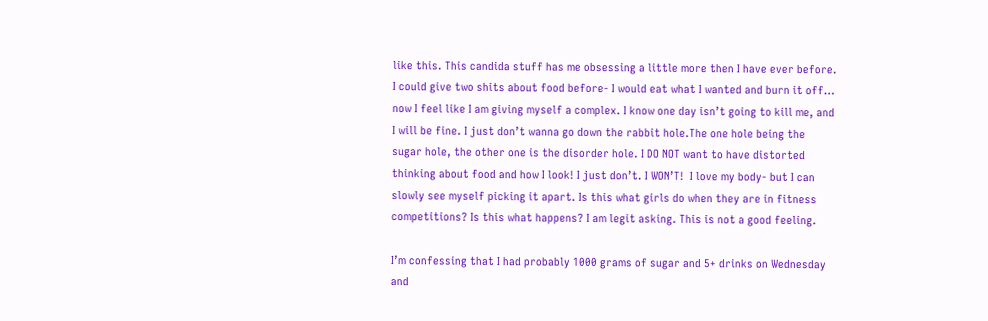like this. This candida stuff has me obsessing a little more then I have ever before. I could give two shits about food before- I would eat what I wanted and burn it off… now I feel like I am giving myself a complex. I know one day isn’t going to kill me, and I will be fine. I just don’t wanna go down the rabbit hole.The one hole being the sugar hole, the other one is the disorder hole. I DO NOT want to have distorted thinking about food and how I look! I just don’t. I WON’T!  I love my body- but I can slowly see myself picking it apart. Is this what girls do when they are in fitness competitions? Is this what happens? I am legit asking. This is not a good feeling.

I’m confessing that I had probably 1000 grams of sugar and 5+ drinks on Wednesday and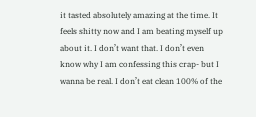it tasted absolutely amazing at the time. It feels shitty now and I am beating myself up about it. I don’t want that. I don’t even know why I am confessing this crap- but I wanna be real. I don’t eat clean 100% of the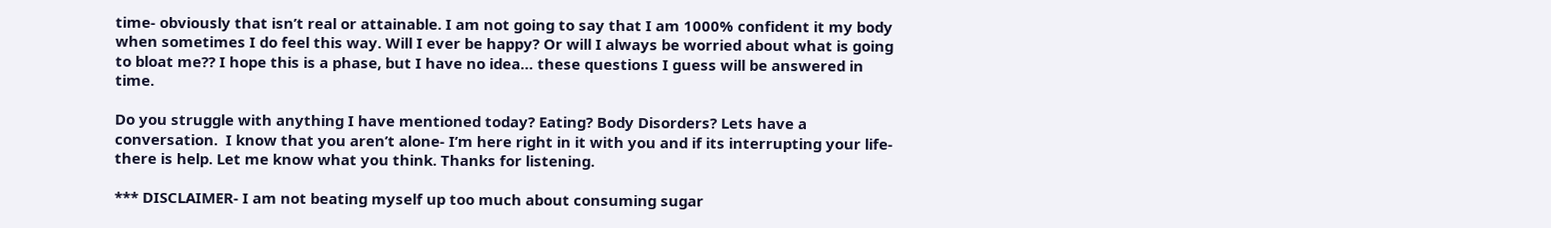time- obviously that isn’t real or attainable. I am not going to say that I am 1000% confident it my body when sometimes I do feel this way. Will I ever be happy? Or will I always be worried about what is going to bloat me?? I hope this is a phase, but I have no idea… these questions I guess will be answered in time.

Do you struggle with anything I have mentioned today? Eating? Body Disorders? Lets have a conversation.  I know that you aren’t alone- I’m here right in it with you and if its interrupting your life- there is help. Let me know what you think. Thanks for listening.

*** DISCLAIMER- I am not beating myself up too much about consuming sugar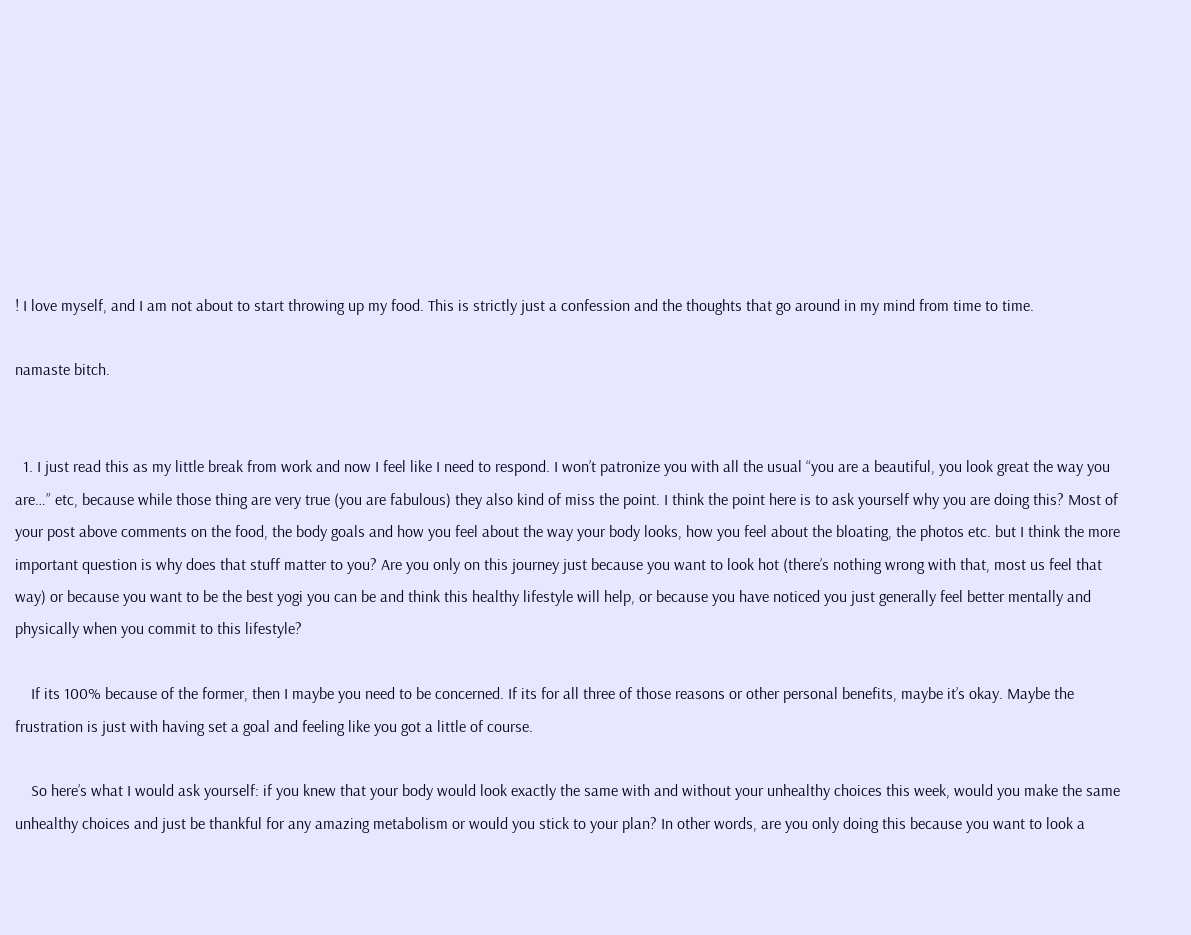! I love myself, and I am not about to start throwing up my food. This is strictly just a confession and the thoughts that go around in my mind from time to time.

namaste bitch.


  1. I just read this as my little break from work and now I feel like I need to respond. I won’t patronize you with all the usual “you are a beautiful, you look great the way you are…” etc, because while those thing are very true (you are fabulous) they also kind of miss the point. I think the point here is to ask yourself why you are doing this? Most of your post above comments on the food, the body goals and how you feel about the way your body looks, how you feel about the bloating, the photos etc. but I think the more important question is why does that stuff matter to you? Are you only on this journey just because you want to look hot (there’s nothing wrong with that, most us feel that way) or because you want to be the best yogi you can be and think this healthy lifestyle will help, or because you have noticed you just generally feel better mentally and physically when you commit to this lifestyle?

    If its 100% because of the former, then I maybe you need to be concerned. If its for all three of those reasons or other personal benefits, maybe it’s okay. Maybe the frustration is just with having set a goal and feeling like you got a little of course.

    So here’s what I would ask yourself: if you knew that your body would look exactly the same with and without your unhealthy choices this week, would you make the same unhealthy choices and just be thankful for any amazing metabolism or would you stick to your plan? In other words, are you only doing this because you want to look a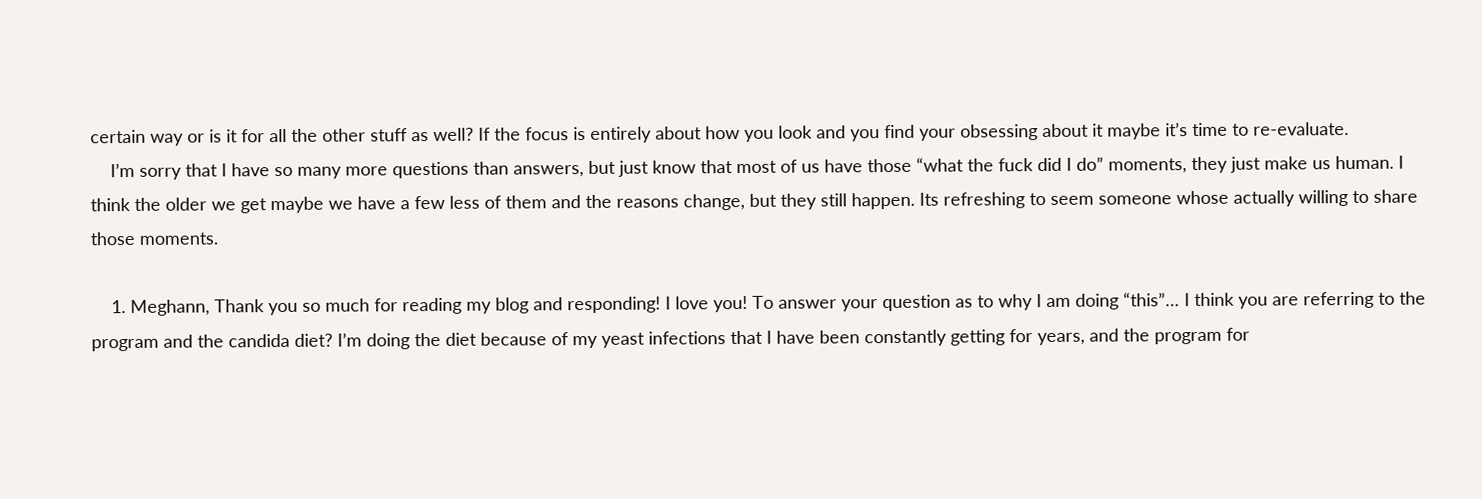certain way or is it for all the other stuff as well? If the focus is entirely about how you look and you find your obsessing about it maybe it’s time to re-evaluate.
    I’m sorry that I have so many more questions than answers, but just know that most of us have those “what the fuck did I do” moments, they just make us human. I think the older we get maybe we have a few less of them and the reasons change, but they still happen. Its refreshing to seem someone whose actually willing to share those moments.

    1. Meghann, Thank you so much for reading my blog and responding! I love you! To answer your question as to why I am doing “this”… I think you are referring to the program and the candida diet? I’m doing the diet because of my yeast infections that I have been constantly getting for years, and the program for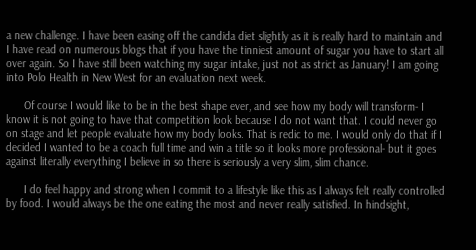a new challenge. I have been easing off the candida diet slightly as it is really hard to maintain and I have read on numerous blogs that if you have the tinniest amount of sugar you have to start all over again. So I have still been watching my sugar intake, just not as strict as January! I am going into Polo Health in New West for an evaluation next week.

      Of course I would like to be in the best shape ever, and see how my body will transform- I know it is not going to have that competition look because I do not want that. I could never go on stage and let people evaluate how my body looks. That is redic to me. I would only do that if I decided I wanted to be a coach full time and win a title so it looks more professional- but it goes against literally everything I believe in so there is seriously a very slim, slim chance.

      I do feel happy and strong when I commit to a lifestyle like this as I always felt really controlled by food. I would always be the one eating the most and never really satisfied. In hindsight,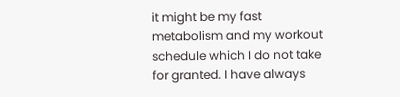it might be my fast metabolism and my workout schedule which I do not take for granted. I have always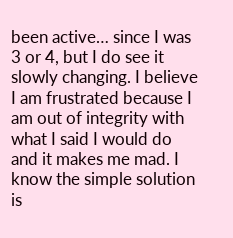been active… since I was 3 or 4, but I do see it slowly changing. I believe I am frustrated because I am out of integrity with what I said I would do and it makes me mad. I know the simple solution is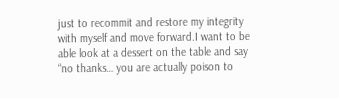just to recommit and restore my integrity with myself and move forward.I want to be able look at a dessert on the table and say “no thanks… you are actually poison to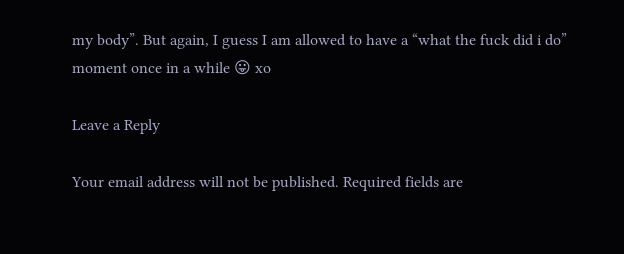my body”. But again, I guess I am allowed to have a “what the fuck did i do” moment once in a while 😛 xo

Leave a Reply

Your email address will not be published. Required fields are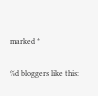marked *

%d bloggers like this: